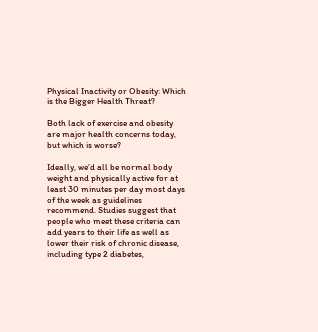Physical Inactivity or Obesity: Which is the Bigger Health Threat?

Both lack of exercise and obesity are major health concerns today, but which is worse?

Ideally, we’d all be normal body weight and physically active for at least 30 minutes per day most days of the week as guidelines recommend. Studies suggest that people who meet these criteria can add years to their life as well as lower their risk of chronic disease, including type 2 diabetes,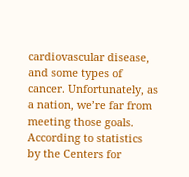cardiovascular disease, and some types of cancer. Unfortunately, as a nation, we’re far from meeting those goals. According to statistics by the Centers for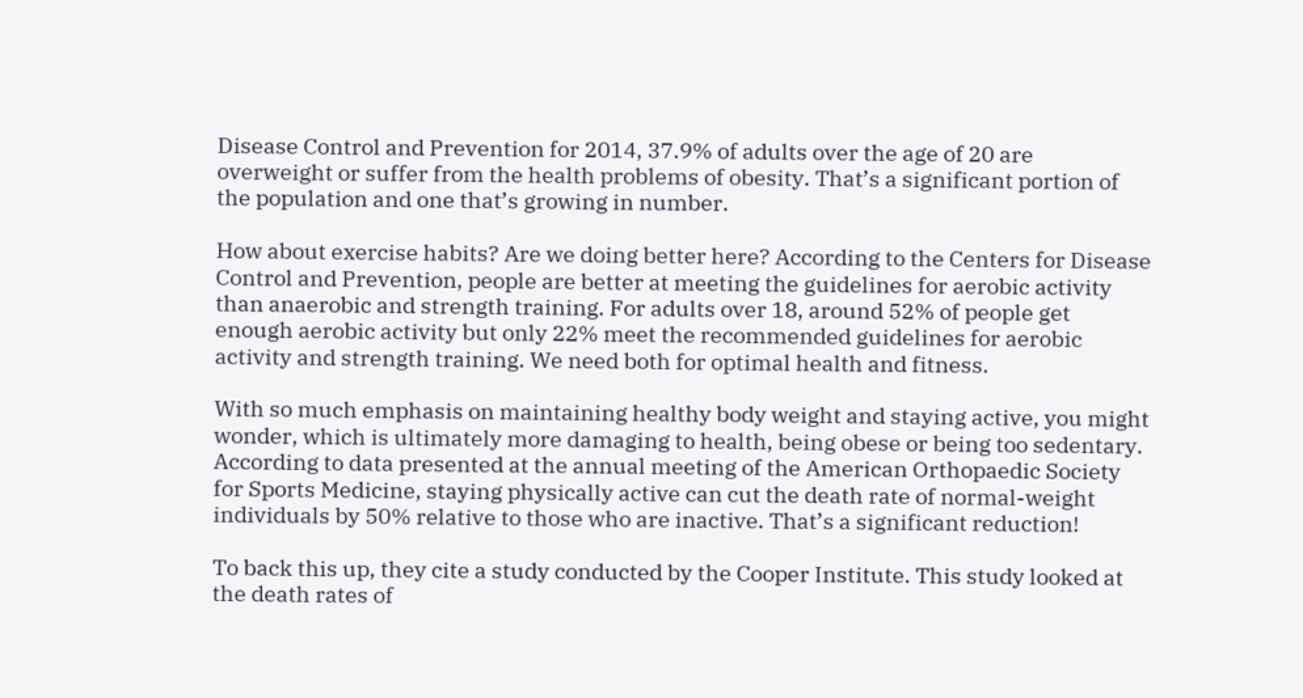Disease Control and Prevention for 2014, 37.9% of adults over the age of 20 are overweight or suffer from the health problems of obesity. That’s a significant portion of the population and one that’s growing in number.

How about exercise habits? Are we doing better here? According to the Centers for Disease Control and Prevention, people are better at meeting the guidelines for aerobic activity than anaerobic and strength training. For adults over 18, around 52% of people get enough aerobic activity but only 22% meet the recommended guidelines for aerobic activity and strength training. We need both for optimal health and fitness.

With so much emphasis on maintaining healthy body weight and staying active, you might wonder, which is ultimately more damaging to health, being obese or being too sedentary. According to data presented at the annual meeting of the American Orthopaedic Society for Sports Medicine, staying physically active can cut the death rate of normal-weight individuals by 50% relative to those who are inactive. That’s a significant reduction!

To back this up, they cite a study conducted by the Cooper Institute. This study looked at the death rates of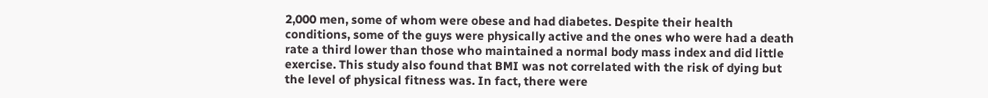2,000 men, some of whom were obese and had diabetes. Despite their health conditions, some of the guys were physically active and the ones who were had a death rate a third lower than those who maintained a normal body mass index and did little exercise. This study also found that BMI was not correlated with the risk of dying but the level of physical fitness was. In fact, there were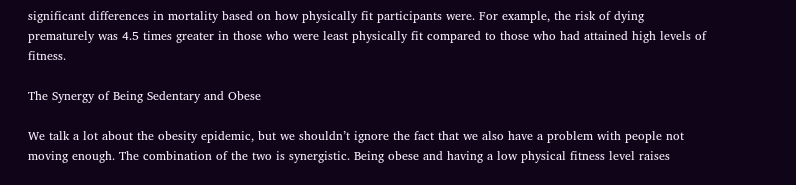significant differences in mortality based on how physically fit participants were. For example, the risk of dying prematurely was 4.5 times greater in those who were least physically fit compared to those who had attained high levels of fitness.

The Synergy of Being Sedentary and Obese

We talk a lot about the obesity epidemic, but we shouldn’t ignore the fact that we also have a problem with people not moving enough. The combination of the two is synergistic. Being obese and having a low physical fitness level raises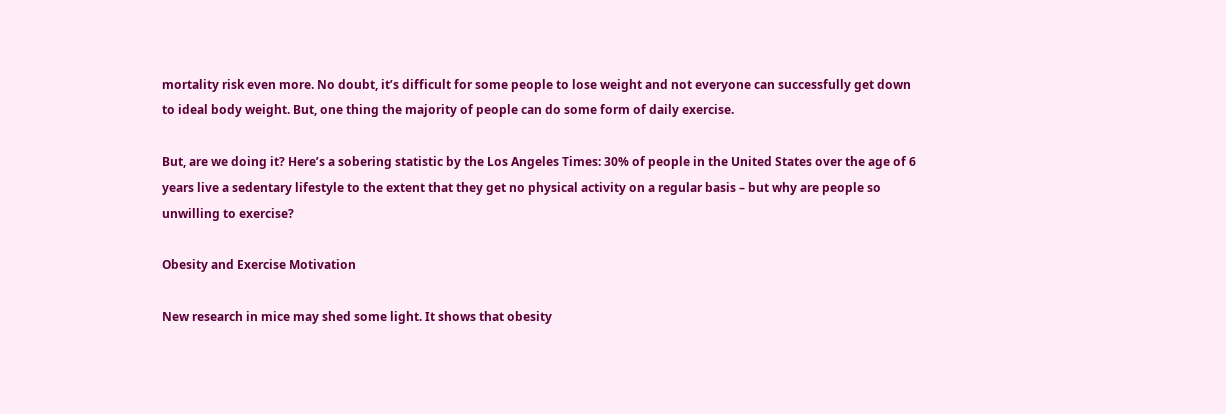mortality risk even more. No doubt, it’s difficult for some people to lose weight and not everyone can successfully get down to ideal body weight. But, one thing the majority of people can do some form of daily exercise.

But, are we doing it? Here’s a sobering statistic by the Los Angeles Times: 30% of people in the United States over the age of 6 years live a sedentary lifestyle to the extent that they get no physical activity on a regular basis – but why are people so unwilling to exercise?

Obesity and Exercise Motivation

New research in mice may shed some light. It shows that obesity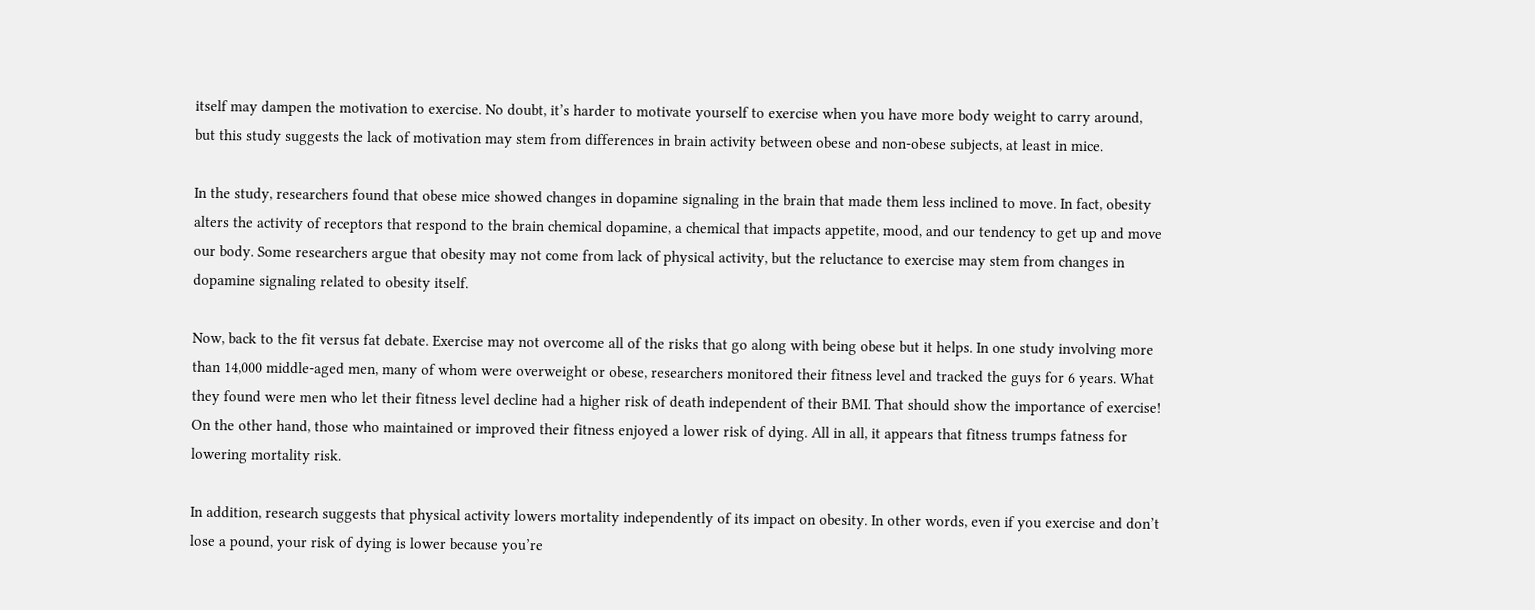itself may dampen the motivation to exercise. No doubt, it’s harder to motivate yourself to exercise when you have more body weight to carry around, but this study suggests the lack of motivation may stem from differences in brain activity between obese and non-obese subjects, at least in mice.

In the study, researchers found that obese mice showed changes in dopamine signaling in the brain that made them less inclined to move. In fact, obesity alters the activity of receptors that respond to the brain chemical dopamine, a chemical that impacts appetite, mood, and our tendency to get up and move our body. Some researchers argue that obesity may not come from lack of physical activity, but the reluctance to exercise may stem from changes in dopamine signaling related to obesity itself.

Now, back to the fit versus fat debate. Exercise may not overcome all of the risks that go along with being obese but it helps. In one study involving more than 14,000 middle-aged men, many of whom were overweight or obese, researchers monitored their fitness level and tracked the guys for 6 years. What they found were men who let their fitness level decline had a higher risk of death independent of their BMI. That should show the importance of exercise! On the other hand, those who maintained or improved their fitness enjoyed a lower risk of dying. All in all, it appears that fitness trumps fatness for lowering mortality risk.

In addition, research suggests that physical activity lowers mortality independently of its impact on obesity. In other words, even if you exercise and don’t lose a pound, your risk of dying is lower because you’re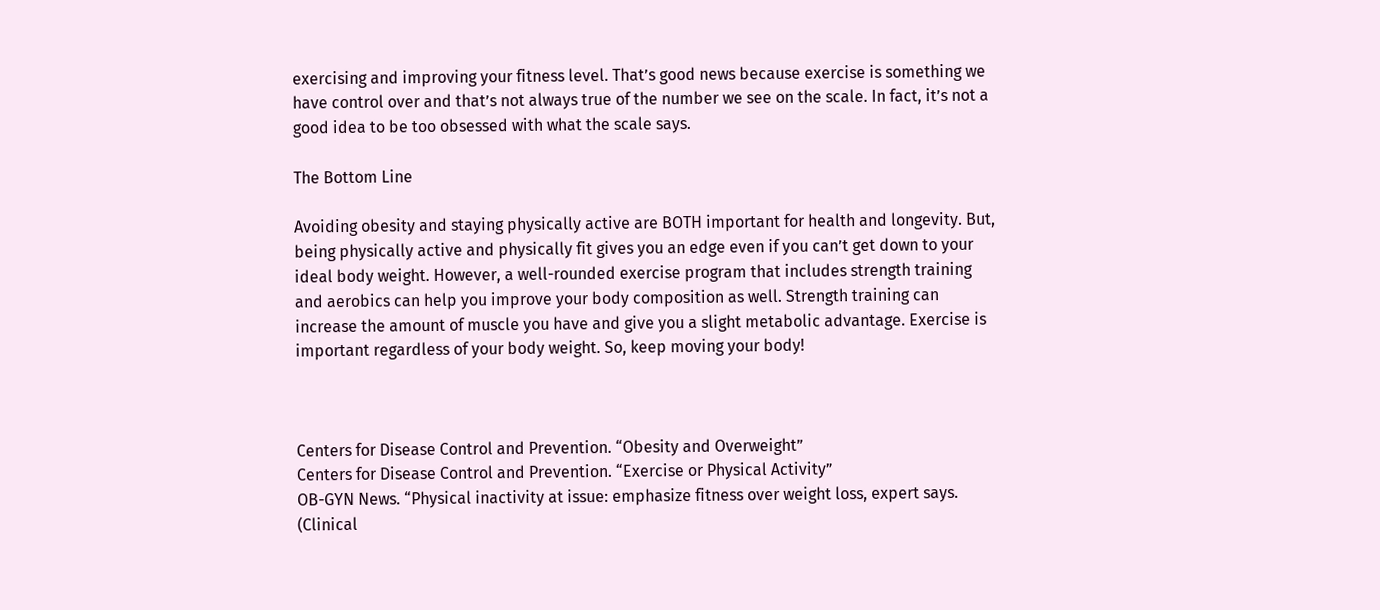exercising and improving your fitness level. That’s good news because exercise is something we have control over and that’s not always true of the number we see on the scale. In fact, it’s not a good idea to be too obsessed with what the scale says.

The Bottom Line

Avoiding obesity and staying physically active are BOTH important for health and longevity. But, being physically active and physically fit gives you an edge even if you can’t get down to your ideal body weight. However, a well-rounded exercise program that includes strength training and aerobics can help you improve your body composition as well. Strength training can increase the amount of muscle you have and give you a slight metabolic advantage. Exercise is important regardless of your body weight. So, keep moving your body!



Centers for Disease Control and Prevention. “Obesity and Overweight”
Centers for Disease Control and Prevention. “Exercise or Physical Activity”
OB-GYN News. “Physical inactivity at issue: emphasize fitness over weight loss, expert says. (Clinical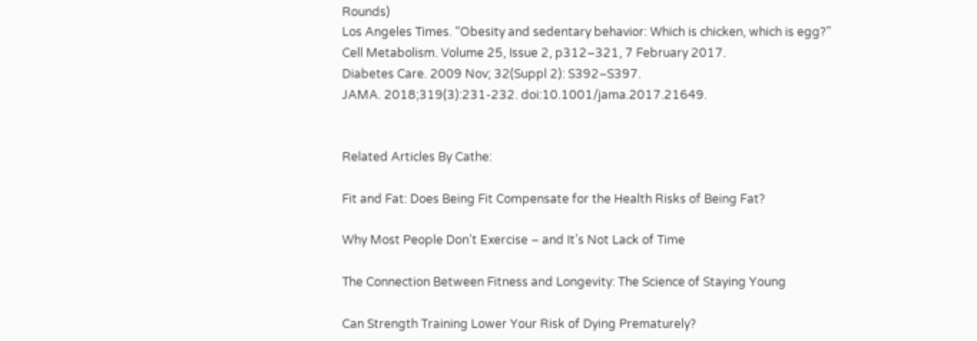Rounds)
Los Angeles Times. “Obesity and sedentary behavior: Which is chicken, which is egg?”
Cell Metabolism. Volume 25, Issue 2, p312–321, 7 February 2017.
Diabetes Care. 2009 Nov; 32(Suppl 2): S392–S397.
JAMA. 2018;319(3):231-232. doi:10.1001/jama.2017.21649.


Related Articles By Cathe:

Fit and Fat: Does Being Fit Compensate for the Health Risks of Being Fat?

Why Most People Don’t Exercise – and It’s Not Lack of Time

The Connection Between Fitness and Longevity: The Science of Staying Young

Can Strength Training Lower Your Risk of Dying Prematurely?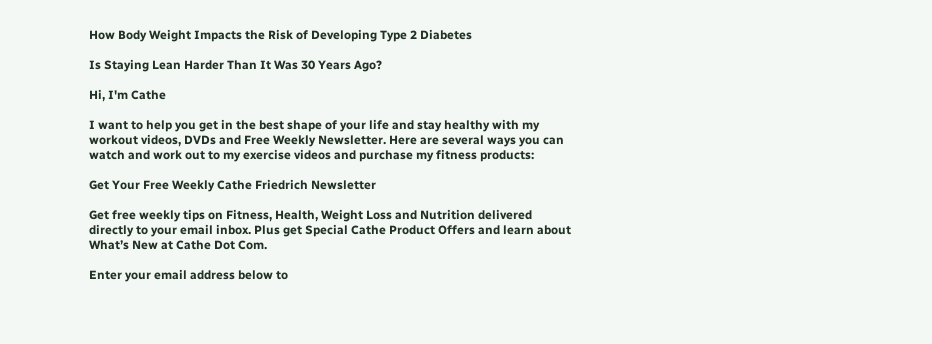How Body Weight Impacts the Risk of Developing Type 2 Diabetes

Is Staying Lean Harder Than It Was 30 Years Ago?

Hi, I'm Cathe

I want to help you get in the best shape of your life and stay healthy with my workout videos, DVDs and Free Weekly Newsletter. Here are several ways you can watch and work out to my exercise videos and purchase my fitness products:

Get Your Free Weekly Cathe Friedrich Newsletter

Get free weekly tips on Fitness, Health, Weight Loss and Nutrition delivered directly to your email inbox. Plus get Special Cathe Product Offers and learn about What’s New at Cathe Dot Com.

Enter your email address below to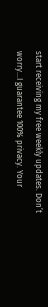start receiving my free weekly updates. Don’t worry…I guarantee 100% privacy. Your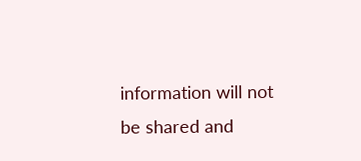information will not be shared and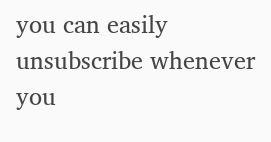you can easily unsubscribe whenever you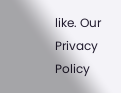like. Our Privacy Policy